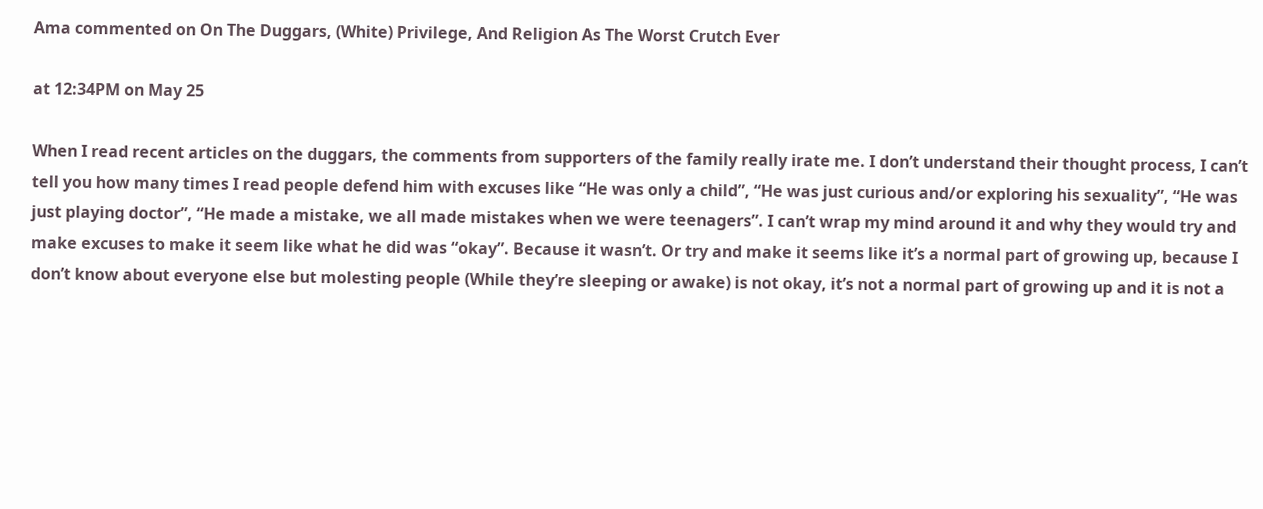Ama commented on On The Duggars, (White) Privilege, And Religion As The Worst Crutch Ever

at 12:34PM on May 25

When I read recent articles on the duggars, the comments from supporters of the family really irate me. I don’t understand their thought process, I can’t tell you how many times I read people defend him with excuses like “He was only a child”, “He was just curious and/or exploring his sexuality”, “He was just playing doctor”, “He made a mistake, we all made mistakes when we were teenagers”. I can’t wrap my mind around it and why they would try and make excuses to make it seem like what he did was “okay”. Because it wasn’t. Or try and make it seems like it’s a normal part of growing up, because I don’t know about everyone else but molesting people (While they’re sleeping or awake) is not okay, it’s not a normal part of growing up and it is not a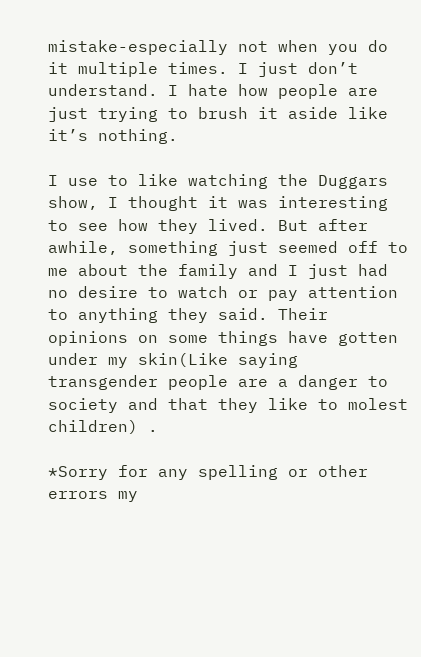mistake-especially not when you do it multiple times. I just don’t understand. I hate how people are just trying to brush it aside like it’s nothing.

I use to like watching the Duggars show, I thought it was interesting to see how they lived. But after awhile, something just seemed off to me about the family and I just had no desire to watch or pay attention to anything they said. Their opinions on some things have gotten under my skin(Like saying transgender people are a danger to society and that they like to molest children) .

*Sorry for any spelling or other errors my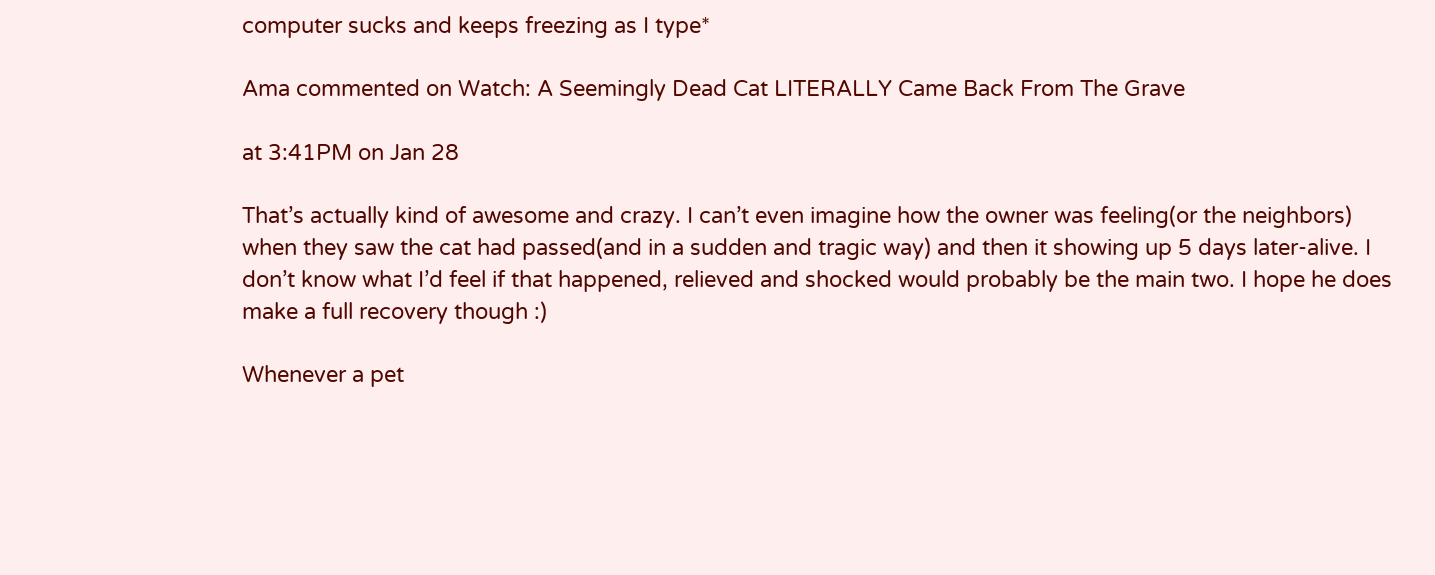computer sucks and keeps freezing as I type*

Ama commented on Watch: A Seemingly Dead Cat LITERALLY Came Back From The Grave

at 3:41PM on Jan 28

That’s actually kind of awesome and crazy. I can’t even imagine how the owner was feeling(or the neighbors) when they saw the cat had passed(and in a sudden and tragic way) and then it showing up 5 days later-alive. I don’t know what I’d feel if that happened, relieved and shocked would probably be the main two. I hope he does make a full recovery though :)

Whenever a pet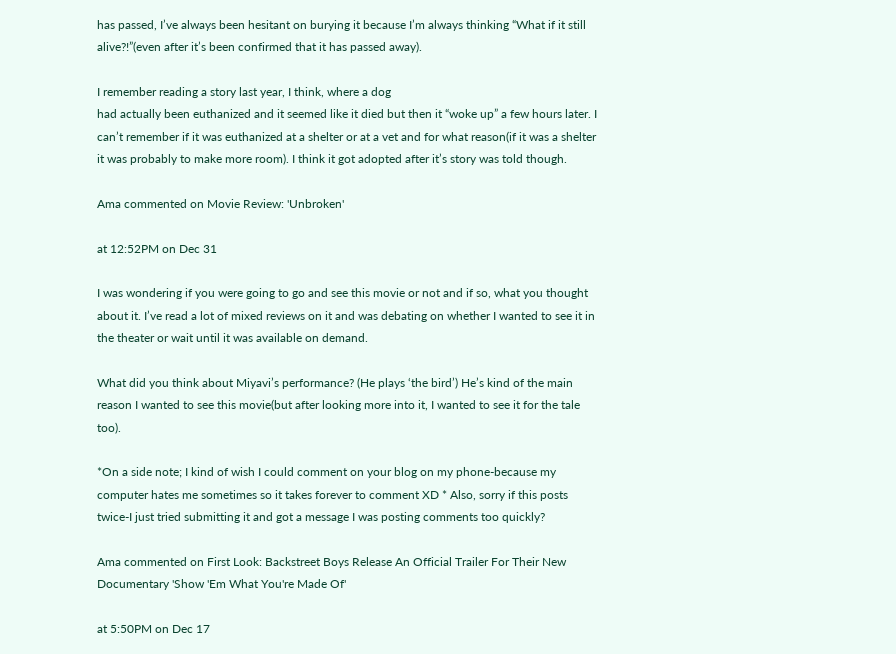has passed, I’ve always been hesitant on burying it because I’m always thinking “What if it still alive?!”(even after it’s been confirmed that it has passed away).

I remember reading a story last year, I think, where a dog
had actually been euthanized and it seemed like it died but then it “woke up” a few hours later. I can’t remember if it was euthanized at a shelter or at a vet and for what reason(if it was a shelter it was probably to make more room). I think it got adopted after it’s story was told though.

Ama commented on Movie Review: 'Unbroken'

at 12:52PM on Dec 31

I was wondering if you were going to go and see this movie or not and if so, what you thought about it. I’ve read a lot of mixed reviews on it and was debating on whether I wanted to see it in the theater or wait until it was available on demand.

What did you think about Miyavi’s performance? (He plays ‘the bird’) He’s kind of the main reason I wanted to see this movie(but after looking more into it, I wanted to see it for the tale too).

*On a side note; I kind of wish I could comment on your blog on my phone-because my computer hates me sometimes so it takes forever to comment XD * Also, sorry if this posts twice-I just tried submitting it and got a message I was posting comments too quickly?

Ama commented on First Look: Backstreet Boys Release An Official Trailer For Their New Documentary 'Show 'Em What You're Made Of'

at 5:50PM on Dec 17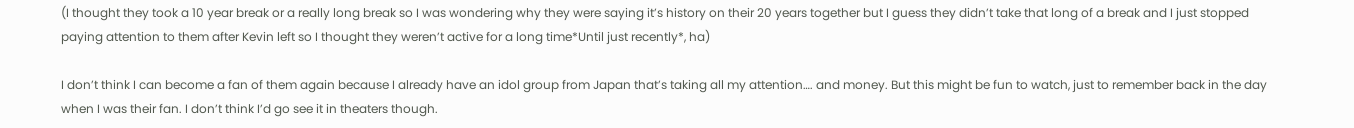(I thought they took a 10 year break or a really long break so I was wondering why they were saying it’s history on their 20 years together but I guess they didn’t take that long of a break and I just stopped paying attention to them after Kevin left so I thought they weren’t active for a long time*Until just recently*, ha)

I don’t think I can become a fan of them again because I already have an idol group from Japan that’s taking all my attention…. and money. But this might be fun to watch, just to remember back in the day when I was their fan. I don’t think I’d go see it in theaters though.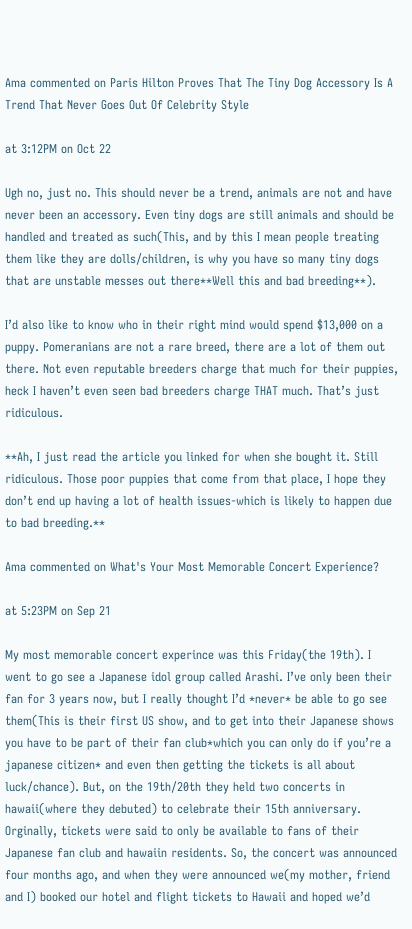Ama commented on Paris Hilton Proves That The Tiny Dog Accessory Is A Trend That Never Goes Out Of Celebrity Style

at 3:12PM on Oct 22

Ugh no, just no. This should never be a trend, animals are not and have never been an accessory. Even tiny dogs are still animals and should be handled and treated as such(This, and by this I mean people treating them like they are dolls/children, is why you have so many tiny dogs that are unstable messes out there**Well this and bad breeding**).

I’d also like to know who in their right mind would spend $13,000 on a puppy. Pomeranians are not a rare breed, there are a lot of them out there. Not even reputable breeders charge that much for their puppies, heck I haven’t even seen bad breeders charge THAT much. That’s just ridiculous.

**Ah, I just read the article you linked for when she bought it. Still ridiculous. Those poor puppies that come from that place, I hope they don’t end up having a lot of health issues-which is likely to happen due to bad breeding.**

Ama commented on What's Your Most Memorable Concert Experience?

at 5:23PM on Sep 21

My most memorable concert experince was this Friday(the 19th). I went to go see a Japanese idol group called Arashi. I’ve only been their fan for 3 years now, but I really thought I’d *never* be able to go see them(This is their first US show, and to get into their Japanese shows you have to be part of their fan club*which you can only do if you’re a japanese citizen* and even then getting the tickets is all about luck/chance). But, on the 19th/20th they held two concerts in hawaii(where they debuted) to celebrate their 15th anniversary. Orginally, tickets were said to only be available to fans of their Japanese fan club and hawaiin residents. So, the concert was announced four months ago, and when they were announced we(my mother, friend and I) booked our hotel and flight tickets to Hawaii and hoped we’d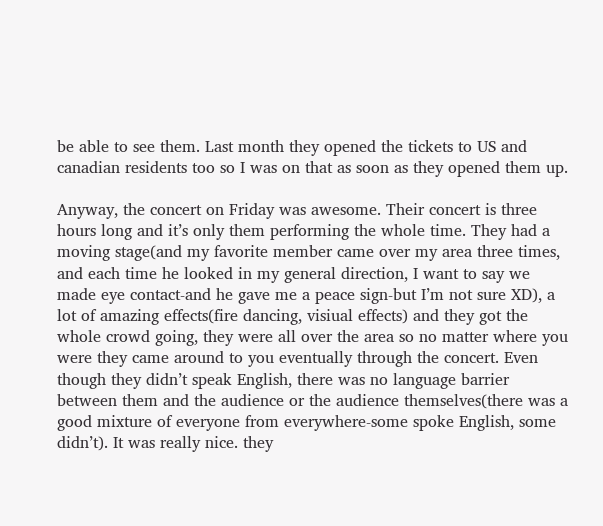be able to see them. Last month they opened the tickets to US and canadian residents too so I was on that as soon as they opened them up.

Anyway, the concert on Friday was awesome. Their concert is three hours long and it’s only them performing the whole time. They had a moving stage(and my favorite member came over my area three times, and each time he looked in my general direction, I want to say we made eye contact-and he gave me a peace sign-but I’m not sure XD), a lot of amazing effects(fire dancing, visiual effects) and they got the whole crowd going, they were all over the area so no matter where you were they came around to you eventually through the concert. Even though they didn’t speak English, there was no language barrier between them and the audience or the audience themselves(there was a good mixture of everyone from everywhere-some spoke English, some didn’t). It was really nice. they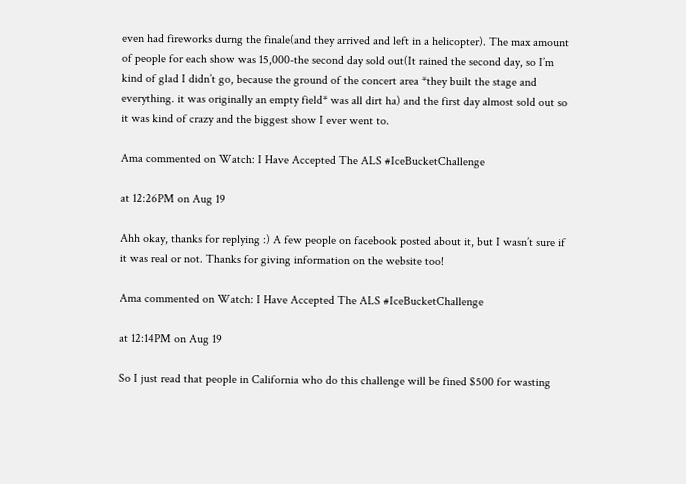even had fireworks durng the finale(and they arrived and left in a helicopter). The max amount of people for each show was 15,000-the second day sold out(It rained the second day, so I’m kind of glad I didn’t go, because the ground of the concert area *they built the stage and everything. it was originally an empty field* was all dirt ha) and the first day almost sold out so it was kind of crazy and the biggest show I ever went to.

Ama commented on Watch: I Have Accepted The ALS #IceBucketChallenge

at 12:26PM on Aug 19

Ahh okay, thanks for replying :) A few people on facebook posted about it, but I wasn’t sure if it was real or not. Thanks for giving information on the website too!

Ama commented on Watch: I Have Accepted The ALS #IceBucketChallenge

at 12:14PM on Aug 19

So I just read that people in California who do this challenge will be fined $500 for wasting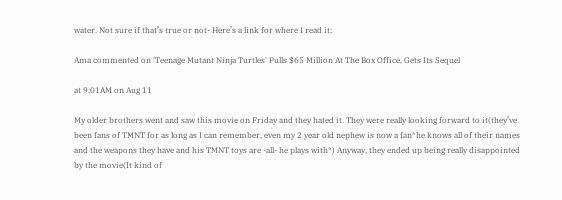water. Not sure if that’s true or not- Here’s a link for where I read it:

Ama commented on 'Teenage Mutant Ninja Turtles' Pulls $65 Million At The Box Office, Gets Its Sequel

at 9:01AM on Aug 11

My older brothers went and saw this movie on Friday and they hated it. They were really looking forward to it(they’ve been fans of TMNT for as long as I can remember, even my 2 year old nephew is now a fan*he knows all of their names and the weapons they have and his TMNT toys are -all- he plays with*) Anyway, they ended up being really disappointed by the movie(It kind of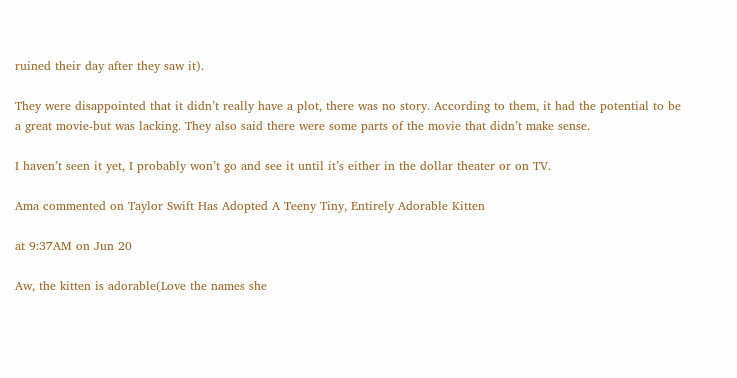ruined their day after they saw it).

They were disappointed that it didn’t really have a plot, there was no story. According to them, it had the potential to be a great movie-but was lacking. They also said there were some parts of the movie that didn’t make sense.

I haven’t seen it yet, I probably won’t go and see it until it’s either in the dollar theater or on TV.

Ama commented on Taylor Swift Has Adopted A Teeny Tiny, Entirely Adorable Kitten

at 9:37AM on Jun 20

Aw, the kitten is adorable(Love the names she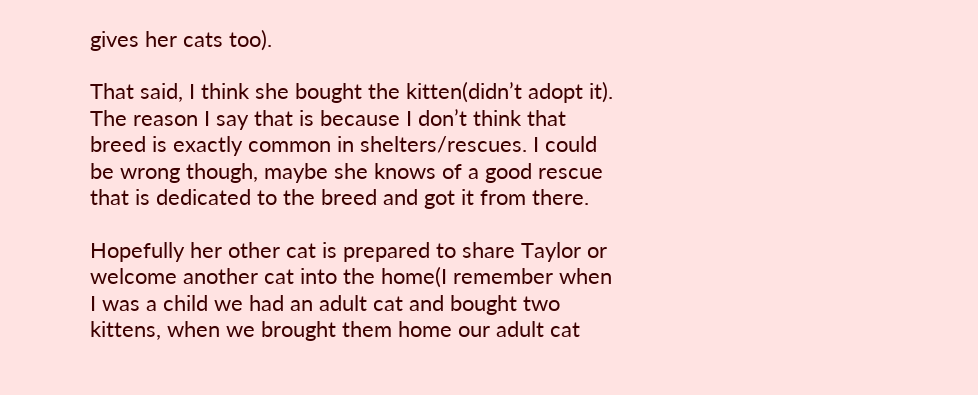gives her cats too).

That said, I think she bought the kitten(didn’t adopt it). The reason I say that is because I don’t think that breed is exactly common in shelters/rescues. I could be wrong though, maybe she knows of a good rescue that is dedicated to the breed and got it from there.

Hopefully her other cat is prepared to share Taylor or welcome another cat into the home(I remember when I was a child we had an adult cat and bought two kittens, when we brought them home our adult cat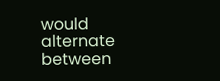would alternate between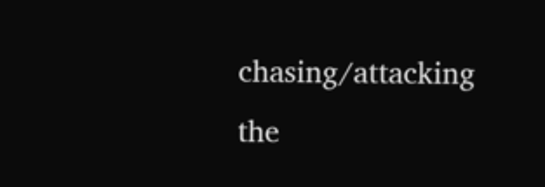chasing/attacking the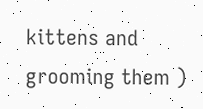kittens and grooming them )